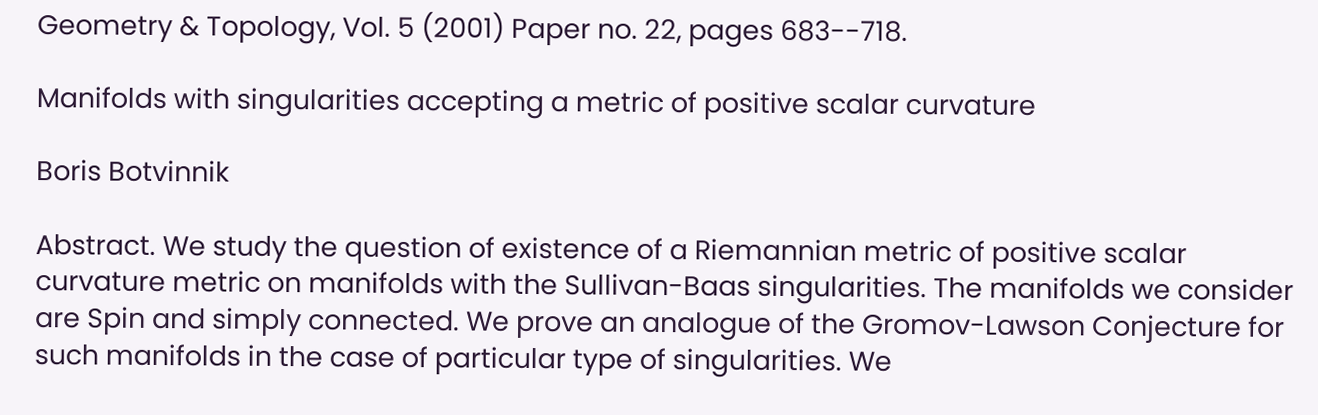Geometry & Topology, Vol. 5 (2001) Paper no. 22, pages 683--718.

Manifolds with singularities accepting a metric of positive scalar curvature

Boris Botvinnik

Abstract. We study the question of existence of a Riemannian metric of positive scalar curvature metric on manifolds with the Sullivan-Baas singularities. The manifolds we consider are Spin and simply connected. We prove an analogue of the Gromov-Lawson Conjecture for such manifolds in the case of particular type of singularities. We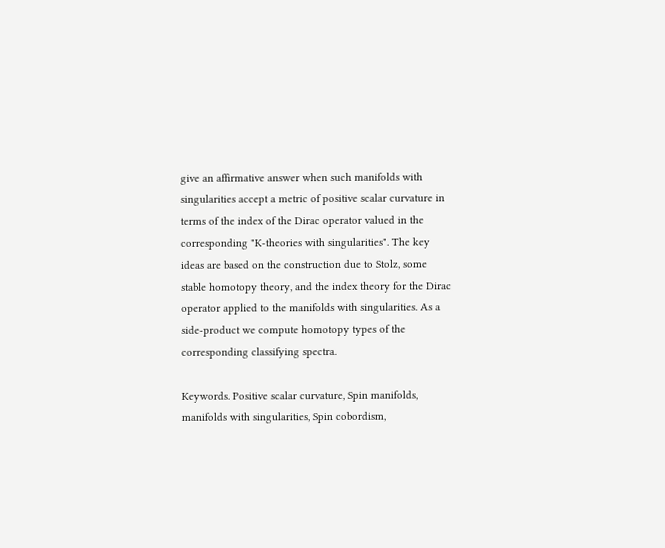give an affirmative answer when such manifolds with singularities accept a metric of positive scalar curvature in terms of the index of the Dirac operator valued in the corresponding "K-theories with singularities". The key ideas are based on the construction due to Stolz, some stable homotopy theory, and the index theory for the Dirac operator applied to the manifolds with singularities. As a side-product we compute homotopy types of the corresponding classifying spectra.

Keywords. Positive scalar curvature, Spin manifolds, manifolds with singularities, Spin cobordism,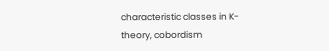characteristic classes in K-theory, cobordism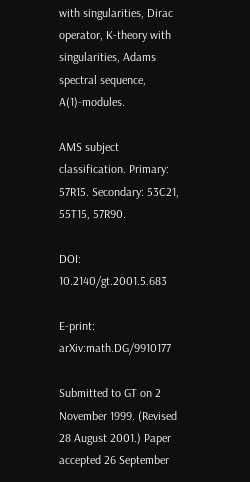with singularities, Dirac operator, K-theory with singularities, Adams spectral sequence, A(1)-modules.

AMS subject classification. Primary: 57R15. Secondary: 53C21, 55T15, 57R90.

DOI: 10.2140/gt.2001.5.683

E-print: arXiv:math.DG/9910177

Submitted to GT on 2 November 1999. (Revised 28 August 2001.) Paper accepted 26 September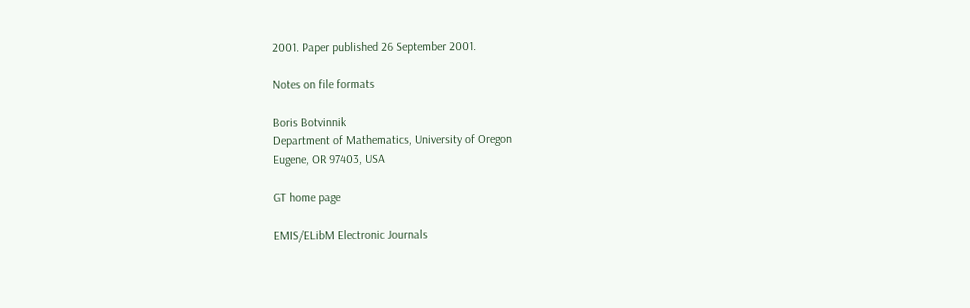2001. Paper published 26 September 2001.

Notes on file formats

Boris Botvinnik
Department of Mathematics, University of Oregon
Eugene, OR 97403, USA

GT home page

EMIS/ELibM Electronic Journals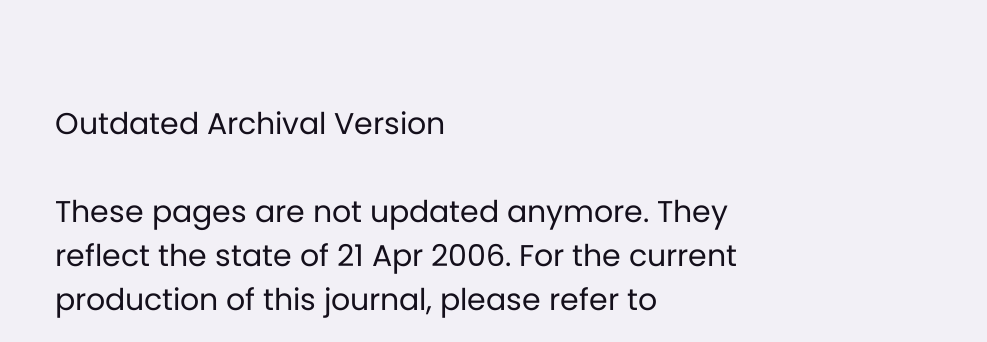Outdated Archival Version

These pages are not updated anymore. They reflect the state of 21 Apr 2006. For the current production of this journal, please refer to